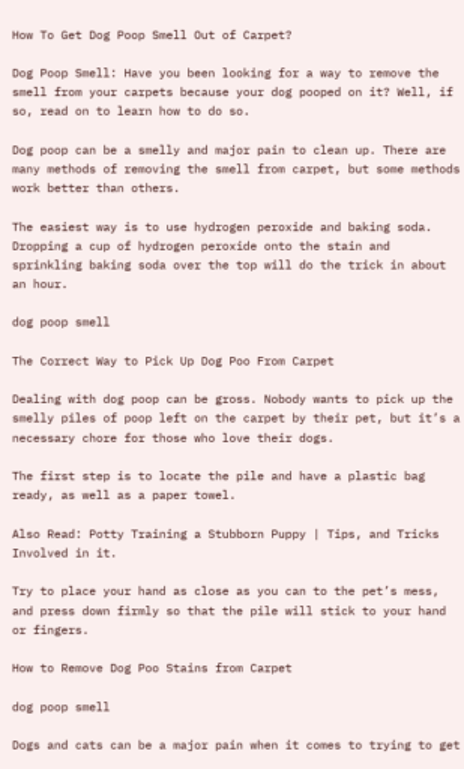How To Get Dog Poop Smell Out of Carpet?

Dog Poop Smell: Have you been looking for a way to remove the smell from your carpets because your dog pooped on it? Well, if so, read on to learn how to do so.

Dog poop can be a smelly and major pain to clean up. There are many methods of removing the smell from carpet, but some methods work better than others.

The easiest way is to use hydrogen peroxide and baking soda. Dropping a cup of hydrogen peroxide onto the stain and sprinkling baking soda over the top will do the trick in about an hour.

dog poop smell

The Correct Way to Pick Up Dog Poo From Carpet

Dealing with dog poop can be gross. Nobody wants to pick up the smelly piles of poop left on the carpet by their pet, but it’s a necessary chore for those who love their dogs.

The first step is to locate the pile and have a plastic bag ready, as well as a paper towel.

Also Read: Potty Training a Stubborn Puppy | Tips, and Tricks Involved in it.

Try to place your hand as close as you can to the pet’s mess, and press down firmly so that the pile will stick to your hand or fingers.

How to Remove Dog Poo Stains from Carpet

dog poop smell

Dogs and cats can be a major pain when it comes to trying to get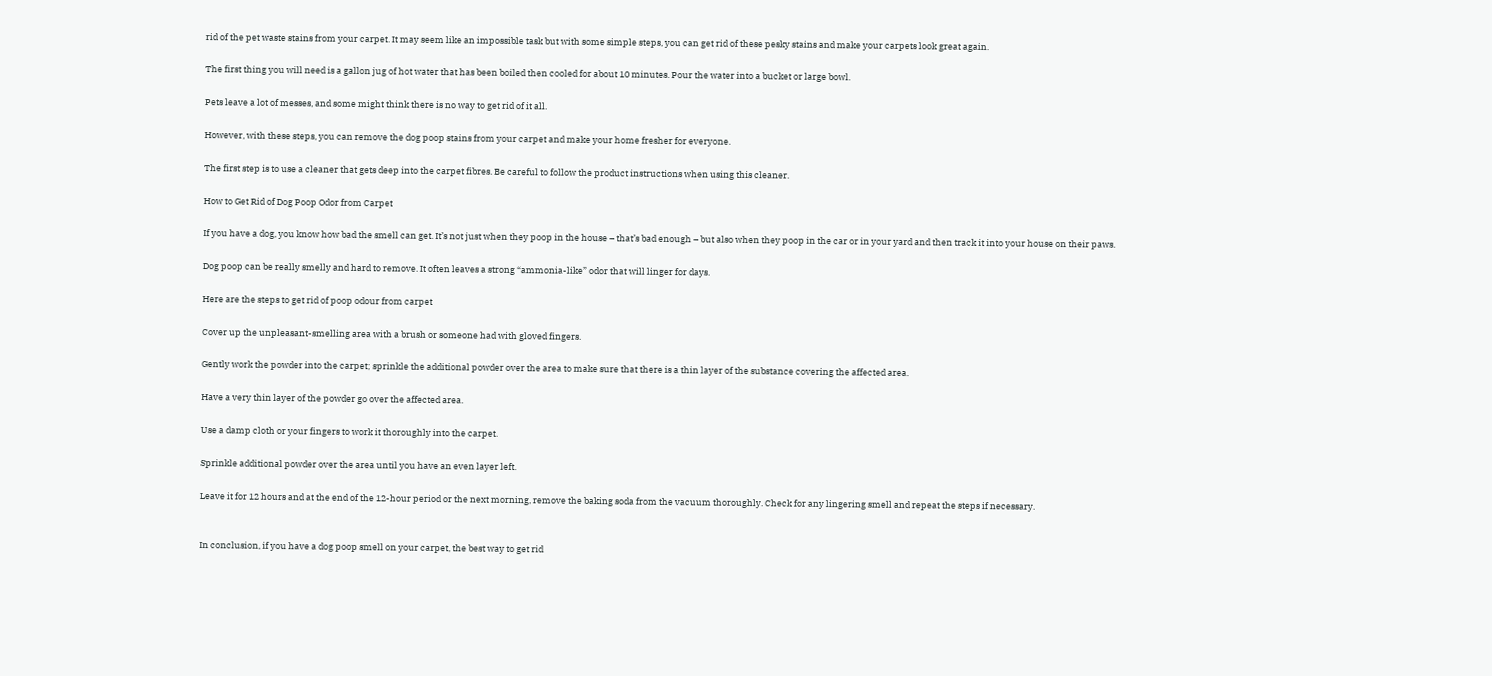rid of the pet waste stains from your carpet. It may seem like an impossible task but with some simple steps, you can get rid of these pesky stains and make your carpets look great again.

The first thing you will need is a gallon jug of hot water that has been boiled then cooled for about 10 minutes. Pour the water into a bucket or large bowl.

Pets leave a lot of messes, and some might think there is no way to get rid of it all.

However, with these steps, you can remove the dog poop stains from your carpet and make your home fresher for everyone.

The first step is to use a cleaner that gets deep into the carpet fibres. Be careful to follow the product instructions when using this cleaner.

How to Get Rid of Dog Poop Odor from Carpet

If you have a dog, you know how bad the smell can get. It’s not just when they poop in the house – that’s bad enough – but also when they poop in the car or in your yard and then track it into your house on their paws.

Dog poop can be really smelly and hard to remove. It often leaves a strong “ammonia-like” odor that will linger for days.

Here are the steps to get rid of poop odour from carpet

Cover up the unpleasant-smelling area with a brush or someone had with gloved fingers.

Gently work the powder into the carpet; sprinkle the additional powder over the area to make sure that there is a thin layer of the substance covering the affected area.

Have a very thin layer of the powder go over the affected area.

Use a damp cloth or your fingers to work it thoroughly into the carpet.

Sprinkle additional powder over the area until you have an even layer left.

Leave it for 12 hours and at the end of the 12-hour period or the next morning, remove the baking soda from the vacuum thoroughly. Check for any lingering smell and repeat the steps if necessary.


In conclusion, if you have a dog poop smell on your carpet, the best way to get rid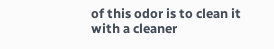of this odor is to clean it with a cleaner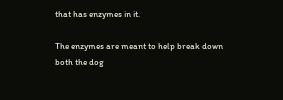that has enzymes in it.

The enzymes are meant to help break down both the dog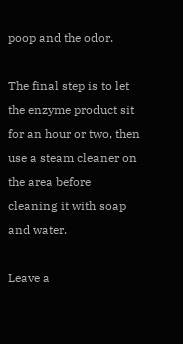poop and the odor.

The final step is to let the enzyme product sit for an hour or two, then use a steam cleaner on the area before cleaning it with soap and water.

Leave a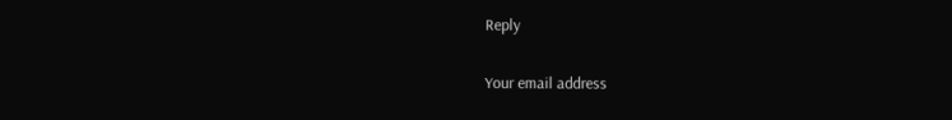Reply

Your email address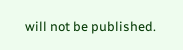will not be published.